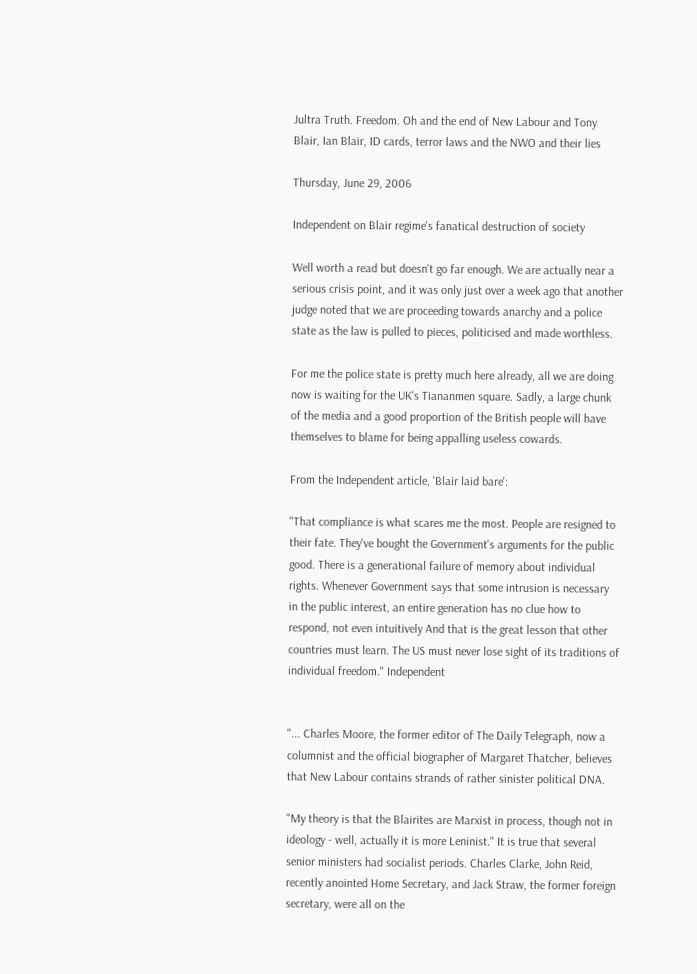Jultra Truth. Freedom. Oh and the end of New Labour and Tony Blair, Ian Blair, ID cards, terror laws and the NWO and their lies

Thursday, June 29, 2006

Independent on Blair regime's fanatical destruction of society

Well worth a read but doesn't go far enough. We are actually near a serious crisis point, and it was only just over a week ago that another judge noted that we are proceeding towards anarchy and a police state as the law is pulled to pieces, politicised and made worthless.

For me the police state is pretty much here already, all we are doing now is waiting for the UK's Tiananmen square. Sadly, a large chunk of the media and a good proportion of the British people will have themselves to blame for being appalling useless cowards.

From the Independent article, 'Blair laid bare':

"That compliance is what scares me the most. People are resigned to their fate. They've bought the Government's arguments for the public good. There is a generational failure of memory about individual rights. Whenever Government says that some intrusion is necessary in the public interest, an entire generation has no clue how to respond, not even intuitively And that is the great lesson that other countries must learn. The US must never lose sight of its traditions of individual freedom." Independent


"... Charles Moore, the former editor of The Daily Telegraph, now a columnist and the official biographer of Margaret Thatcher, believes that New Labour contains strands of rather sinister political DNA.

"My theory is that the Blairites are Marxist in process, though not in ideology - well, actually it is more Leninist." It is true that several senior ministers had socialist periods. Charles Clarke, John Reid, recently anointed Home Secretary, and Jack Straw, the former foreign secretary, were all on the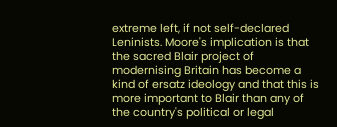extreme left, if not self-declared Leninists. Moore's implication is that the sacred Blair project of modernising Britain has become a kind of ersatz ideology and that this is more important to Blair than any of the country's political or legal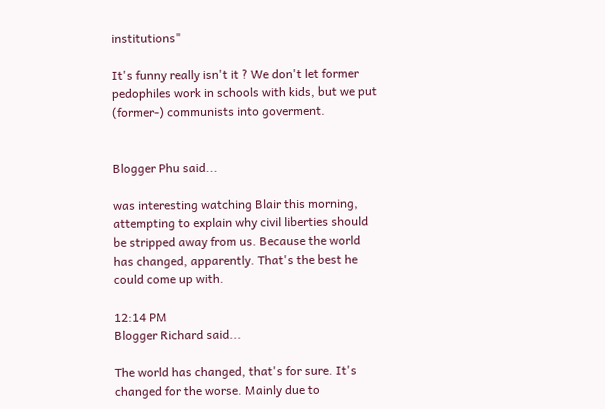institutions"

It's funny really isn't it ? We don't let former pedophiles work in schools with kids, but we put (former-) communists into goverment.


Blogger Phu said...

was interesting watching Blair this morning, attempting to explain why civil liberties should be stripped away from us. Because the world has changed, apparently. That's the best he could come up with.

12:14 PM
Blogger Richard said...

The world has changed, that's for sure. It's changed for the worse. Mainly due to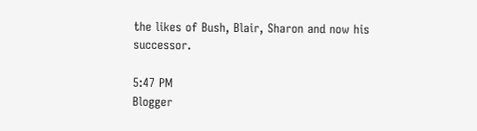the likes of Bush, Blair, Sharon and now his successor.

5:47 PM
Blogger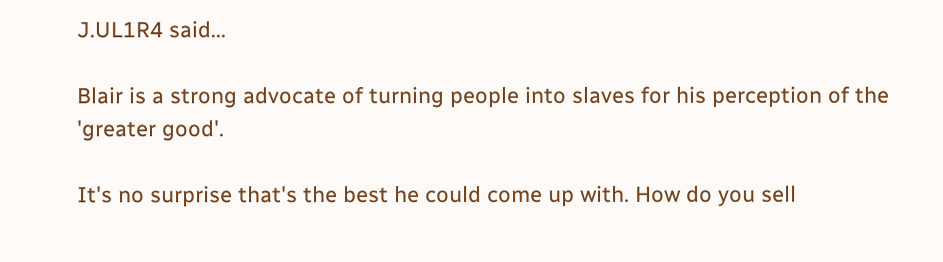J.UL1R4 said...

Blair is a strong advocate of turning people into slaves for his perception of the 'greater good'.

It's no surprise that's the best he could come up with. How do you sell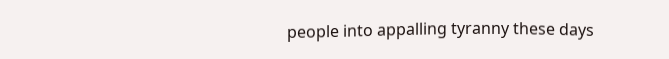people into appalling tyranny these days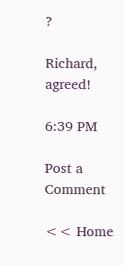?

Richard, agreed!

6:39 PM

Post a Comment

<< Home